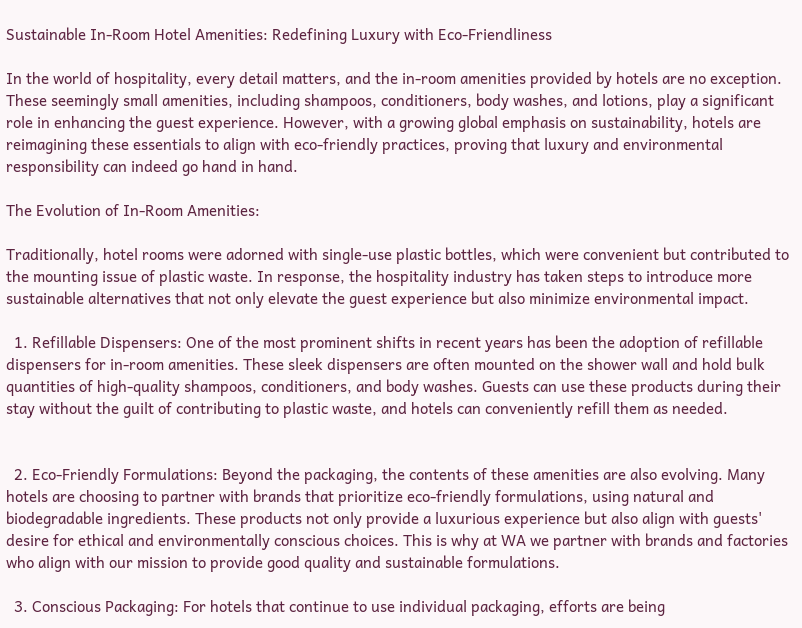Sustainable In-Room Hotel Amenities: Redefining Luxury with Eco-Friendliness

In the world of hospitality, every detail matters, and the in-room amenities provided by hotels are no exception. These seemingly small amenities, including shampoos, conditioners, body washes, and lotions, play a significant role in enhancing the guest experience. However, with a growing global emphasis on sustainability, hotels are reimagining these essentials to align with eco-friendly practices, proving that luxury and environmental responsibility can indeed go hand in hand.

The Evolution of In-Room Amenities:

Traditionally, hotel rooms were adorned with single-use plastic bottles, which were convenient but contributed to the mounting issue of plastic waste. In response, the hospitality industry has taken steps to introduce more sustainable alternatives that not only elevate the guest experience but also minimize environmental impact.

  1. Refillable Dispensers: One of the most prominent shifts in recent years has been the adoption of refillable dispensers for in-room amenities. These sleek dispensers are often mounted on the shower wall and hold bulk quantities of high-quality shampoos, conditioners, and body washes. Guests can use these products during their stay without the guilt of contributing to plastic waste, and hotels can conveniently refill them as needed.


  2. Eco-Friendly Formulations: Beyond the packaging, the contents of these amenities are also evolving. Many hotels are choosing to partner with brands that prioritize eco-friendly formulations, using natural and biodegradable ingredients. These products not only provide a luxurious experience but also align with guests' desire for ethical and environmentally conscious choices. This is why at WA we partner with brands and factories who align with our mission to provide good quality and sustainable formulations.

  3. Conscious Packaging: For hotels that continue to use individual packaging, efforts are being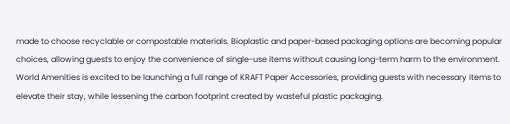made to choose recyclable or compostable materials. Bioplastic and paper-based packaging options are becoming popular choices, allowing guests to enjoy the convenience of single-use items without causing long-term harm to the environment. World Amenities is excited to be launching a full range of KRAFT Paper Accessories, providing guests with necessary items to elevate their stay, while lessening the carbon footprint created by wasteful plastic packaging.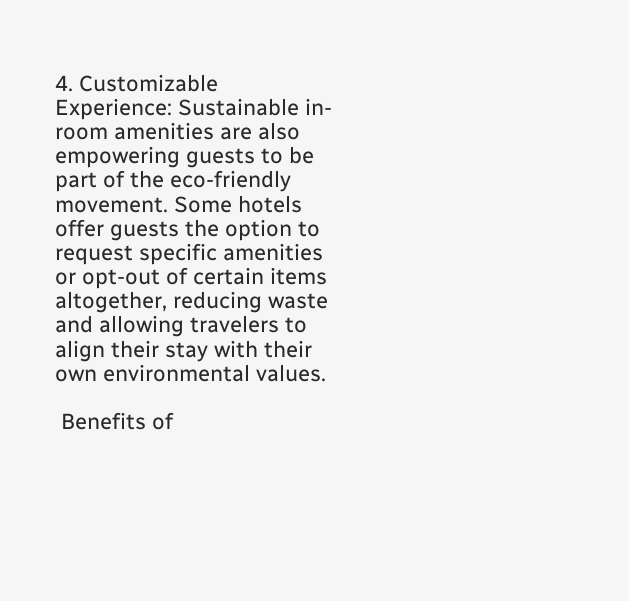4. Customizable Experience: Sustainable in-room amenities are also empowering guests to be part of the eco-friendly movement. Some hotels offer guests the option to request specific amenities or opt-out of certain items altogether, reducing waste and allowing travelers to align their stay with their own environmental values.

 Benefits of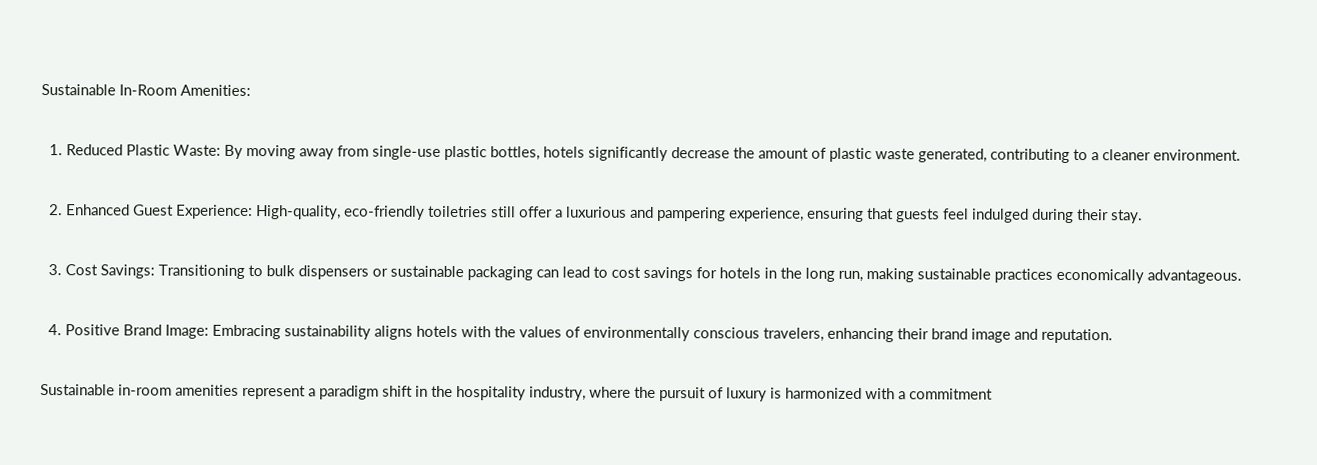Sustainable In-Room Amenities:

  1. Reduced Plastic Waste: By moving away from single-use plastic bottles, hotels significantly decrease the amount of plastic waste generated, contributing to a cleaner environment.

  2. Enhanced Guest Experience: High-quality, eco-friendly toiletries still offer a luxurious and pampering experience, ensuring that guests feel indulged during their stay.

  3. Cost Savings: Transitioning to bulk dispensers or sustainable packaging can lead to cost savings for hotels in the long run, making sustainable practices economically advantageous.

  4. Positive Brand Image: Embracing sustainability aligns hotels with the values of environmentally conscious travelers, enhancing their brand image and reputation.

Sustainable in-room amenities represent a paradigm shift in the hospitality industry, where the pursuit of luxury is harmonized with a commitment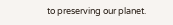to preserving our planet.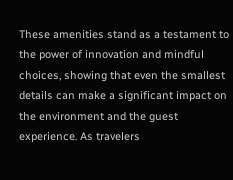These amenities stand as a testament to the power of innovation and mindful choices, showing that even the smallest details can make a significant impact on the environment and the guest experience. As travelers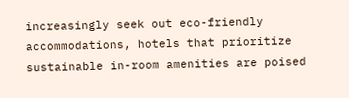increasingly seek out eco-friendly accommodations, hotels that prioritize sustainable in-room amenities are poised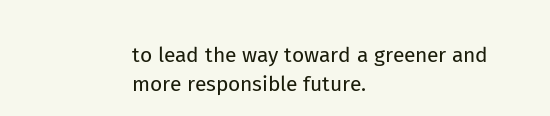to lead the way toward a greener and more responsible future.